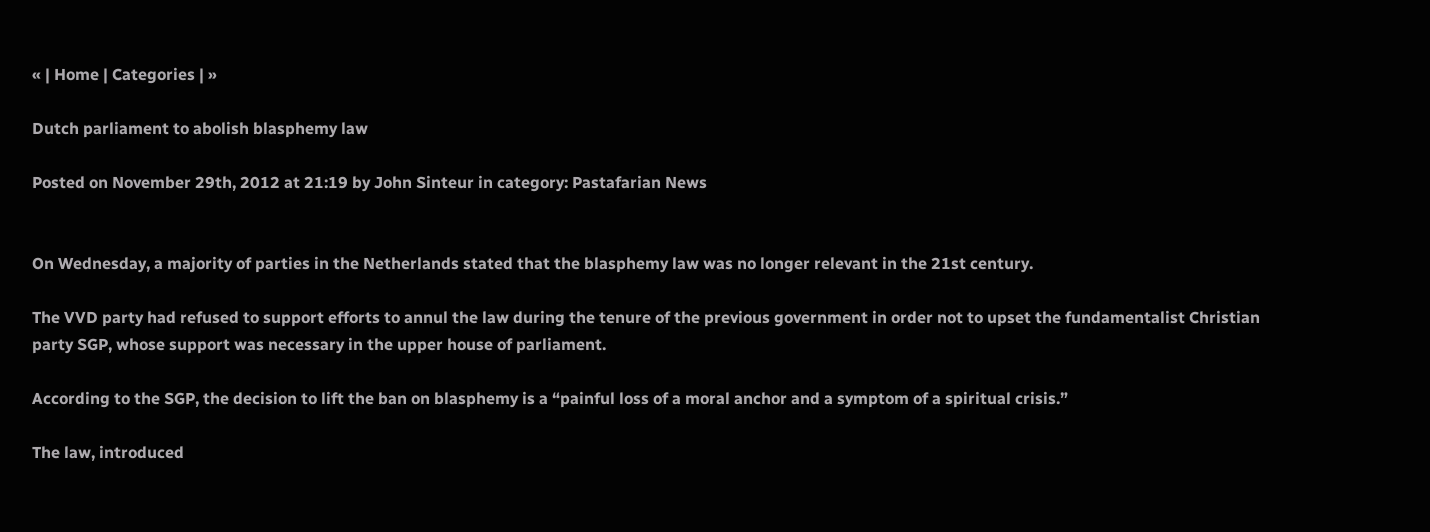« | Home | Categories | »

Dutch parliament to abolish blasphemy law

Posted on November 29th, 2012 at 21:19 by John Sinteur in category: Pastafarian News


On Wednesday, a majority of parties in the Netherlands stated that the blasphemy law was no longer relevant in the 21st century.

The VVD party had refused to support efforts to annul the law during the tenure of the previous government in order not to upset the fundamentalist Christian party SGP, whose support was necessary in the upper house of parliament.

According to the SGP, the decision to lift the ban on blasphemy is a “painful loss of a moral anchor and a symptom of a spiritual crisis.”

The law, introduced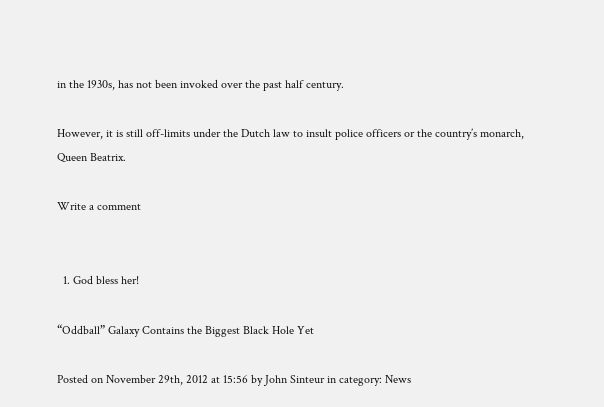in the 1930s, has not been invoked over the past half century.

However, it is still off-limits under the Dutch law to insult police officers or the country’s monarch, Queen Beatrix.

Write a comment


  1. God bless her!

“Oddball” Galaxy Contains the Biggest Black Hole Yet

Posted on November 29th, 2012 at 15:56 by John Sinteur in category: News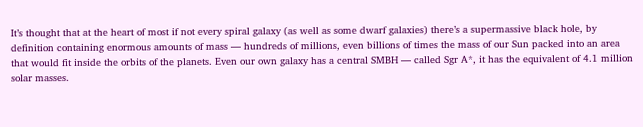It’s thought that at the heart of most if not every spiral galaxy (as well as some dwarf galaxies) there’s a supermassive black hole, by definition containing enormous amounts of mass — hundreds of millions, even billions of times the mass of our Sun packed into an area that would fit inside the orbits of the planets. Even our own galaxy has a central SMBH — called Sgr A*, it has the equivalent of 4.1 million solar masses.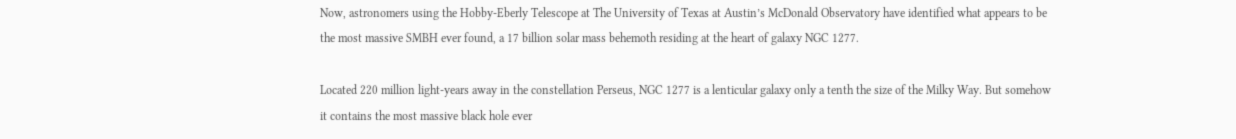Now, astronomers using the Hobby-Eberly Telescope at The University of Texas at Austin’s McDonald Observatory have identified what appears to be the most massive SMBH ever found, a 17 billion solar mass behemoth residing at the heart of galaxy NGC 1277.

Located 220 million light-years away in the constellation Perseus, NGC 1277 is a lenticular galaxy only a tenth the size of the Milky Way. But somehow it contains the most massive black hole ever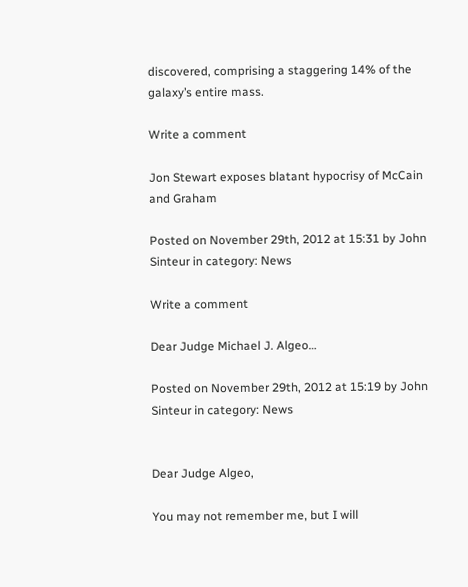discovered, comprising a staggering 14% of the galaxy’s entire mass.

Write a comment

Jon Stewart exposes blatant hypocrisy of McCain and Graham

Posted on November 29th, 2012 at 15:31 by John Sinteur in category: News

Write a comment

Dear Judge Michael J. Algeo…

Posted on November 29th, 2012 at 15:19 by John Sinteur in category: News


Dear Judge Algeo,

You may not remember me, but I will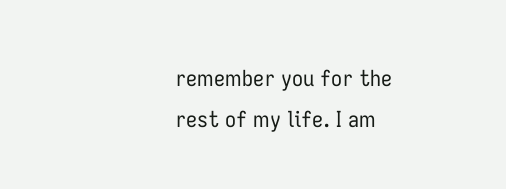remember you for the rest of my life. I am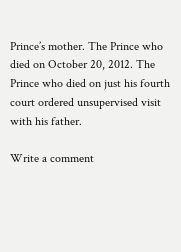Prince’s mother. The Prince who died on October 20, 2012. The Prince who died on just his fourth court ordered unsupervised visit with his father.

Write a comment